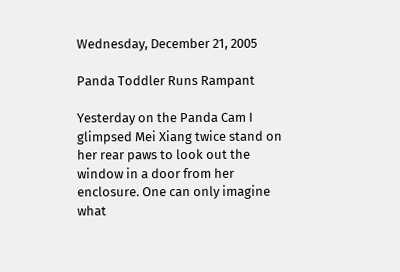Wednesday, December 21, 2005

Panda Toddler Runs Rampant

Yesterday on the Panda Cam I glimpsed Mei Xiang twice stand on her rear paws to look out the window in a door from her enclosure. One can only imagine what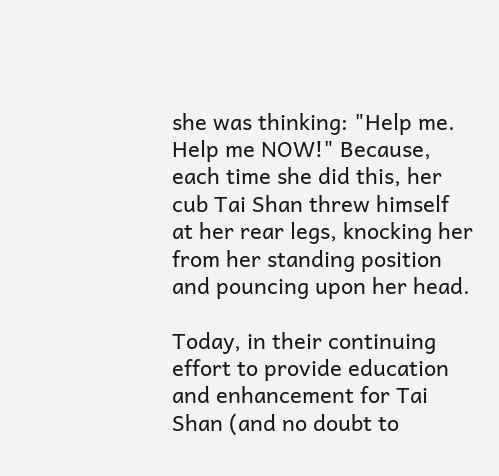she was thinking: "Help me. Help me NOW!" Because, each time she did this, her cub Tai Shan threw himself at her rear legs, knocking her from her standing position and pouncing upon her head.

Today, in their continuing effort to provide education and enhancement for Tai Shan (and no doubt to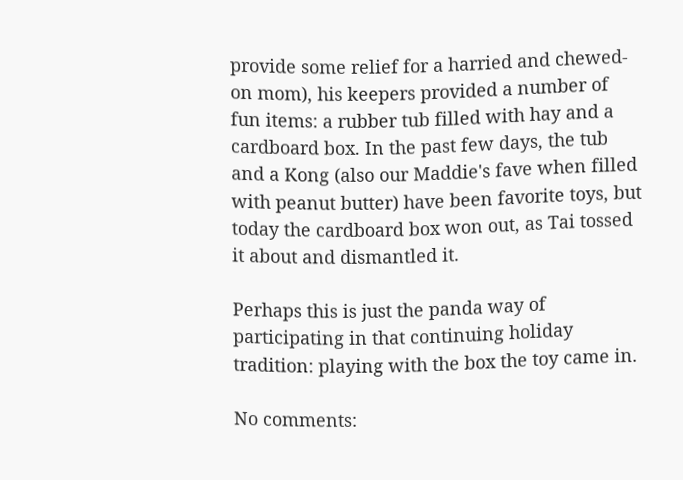provide some relief for a harried and chewed-on mom), his keepers provided a number of fun items: a rubber tub filled with hay and a cardboard box. In the past few days, the tub and a Kong (also our Maddie's fave when filled with peanut butter) have been favorite toys, but today the cardboard box won out, as Tai tossed it about and dismantled it.

Perhaps this is just the panda way of participating in that continuing holiday tradition: playing with the box the toy came in.

No comments: